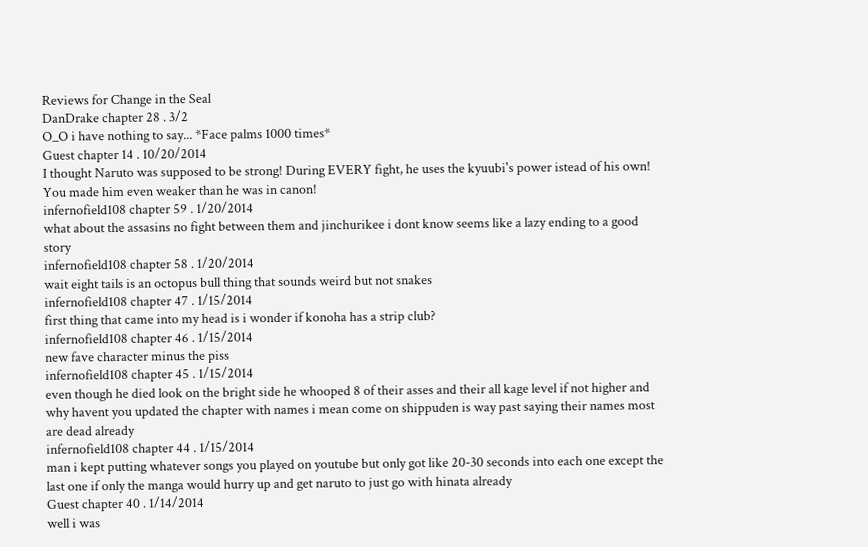Reviews for Change in the Seal
DanDrake chapter 28 . 3/2
O_O i have nothing to say... *Face palms 1000 times*
Guest chapter 14 . 10/20/2014
I thought Naruto was supposed to be strong! During EVERY fight, he uses the kyuubi's power istead of his own! You made him even weaker than he was in canon!
infernofield108 chapter 59 . 1/20/2014
what about the assasins no fight between them and jinchurikee i dont know seems like a lazy ending to a good story
infernofield108 chapter 58 . 1/20/2014
wait eight tails is an octopus bull thing that sounds weird but not snakes
infernofield108 chapter 47 . 1/15/2014
first thing that came into my head is i wonder if konoha has a strip club?
infernofield108 chapter 46 . 1/15/2014
new fave character minus the piss
infernofield108 chapter 45 . 1/15/2014
even though he died look on the bright side he whooped 8 of their asses and their all kage level if not higher and why havent you updated the chapter with names i mean come on shippuden is way past saying their names most are dead already
infernofield108 chapter 44 . 1/15/2014
man i kept putting whatever songs you played on youtube but only got like 20-30 seconds into each one except the last one if only the manga would hurry up and get naruto to just go with hinata already
Guest chapter 40 . 1/14/2014
well i was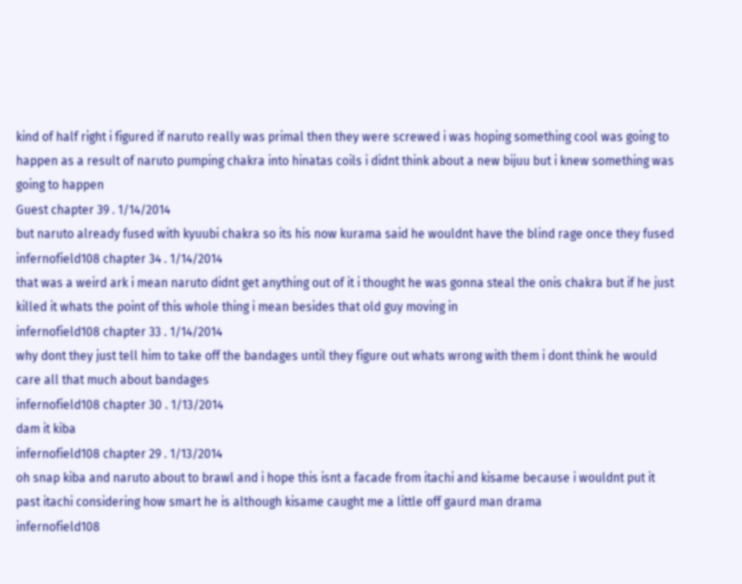kind of half right i figured if naruto really was primal then they were screwed i was hoping something cool was going to happen as a result of naruto pumping chakra into hinatas coils i didnt think about a new bijuu but i knew something was going to happen
Guest chapter 39 . 1/14/2014
but naruto already fused with kyuubi chakra so its his now kurama said he wouldnt have the blind rage once they fused
infernofield108 chapter 34 . 1/14/2014
that was a weird ark i mean naruto didnt get anything out of it i thought he was gonna steal the onis chakra but if he just killed it whats the point of this whole thing i mean besides that old guy moving in
infernofield108 chapter 33 . 1/14/2014
why dont they just tell him to take off the bandages until they figure out whats wrong with them i dont think he would care all that much about bandages
infernofield108 chapter 30 . 1/13/2014
dam it kiba
infernofield108 chapter 29 . 1/13/2014
oh snap kiba and naruto about to brawl and i hope this isnt a facade from itachi and kisame because i wouldnt put it past itachi considering how smart he is although kisame caught me a little off gaurd man drama
infernofield108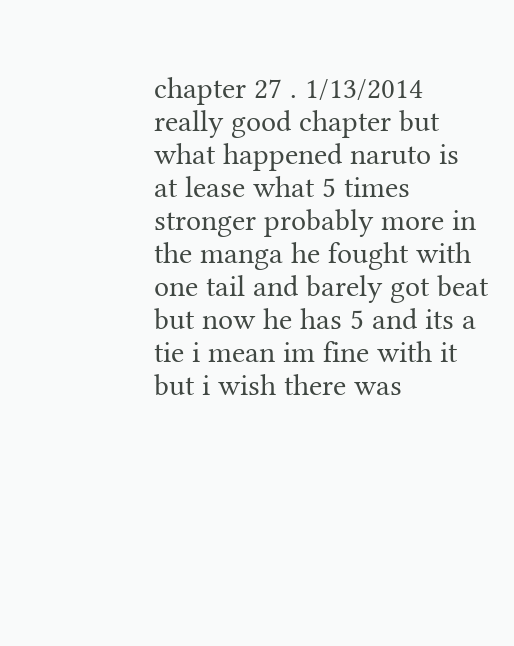chapter 27 . 1/13/2014
really good chapter but what happened naruto is at lease what 5 times stronger probably more in the manga he fought with one tail and barely got beat but now he has 5 and its a tie i mean im fine with it but i wish there was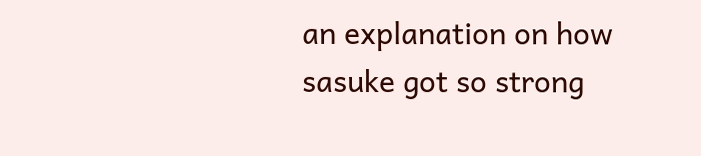an explanation on how sasuke got so strong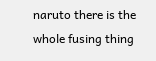naruto there is the whole fusing thing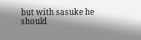but with sasuke he should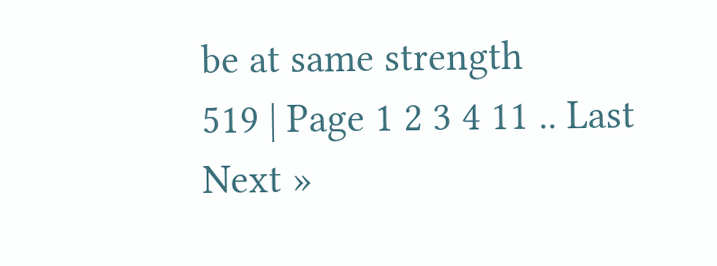be at same strength
519 | Page 1 2 3 4 11 .. Last Next »